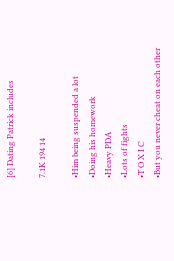[6] Dating Patrick includes

7.1K 194 14

•Him being suspended a lot
•Doing his homework
•Heavy PDA
•Lots of fights
•T O X I C
•But you never cheat on each other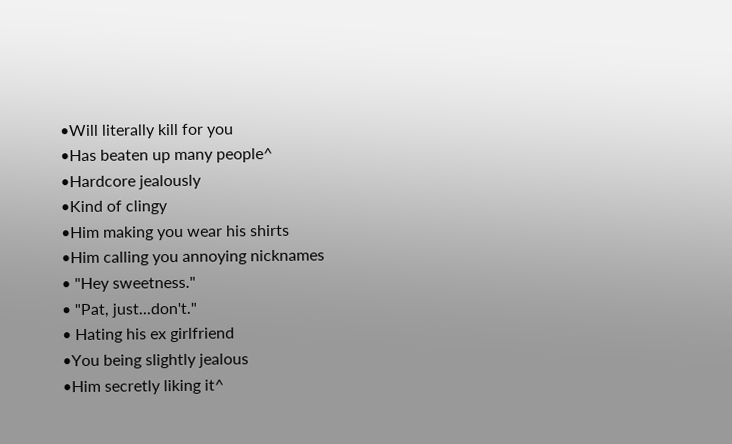•Will literally kill for you
•Has beaten up many people^
•Hardcore jealously
•Kind of clingy
•Him making you wear his shirts
•Him calling you annoying nicknames
• "Hey sweetness."
• "Pat, just...don't."
• Hating his ex girlfriend
•You being slightly jealous
•Him secretly liking it^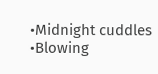•Midnight cuddles
•Blowing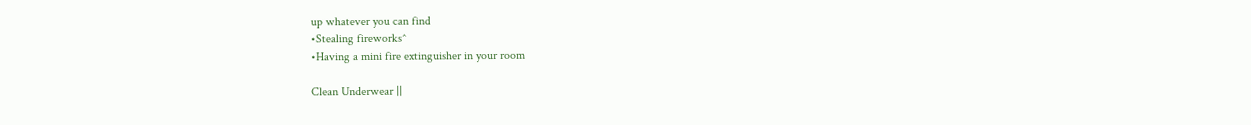up whatever you can find
•Stealing fireworks^
•Having a mini fire extinguisher in your room

Clean Underwear ||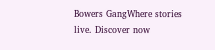Bowers GangWhere stories live. Discover now